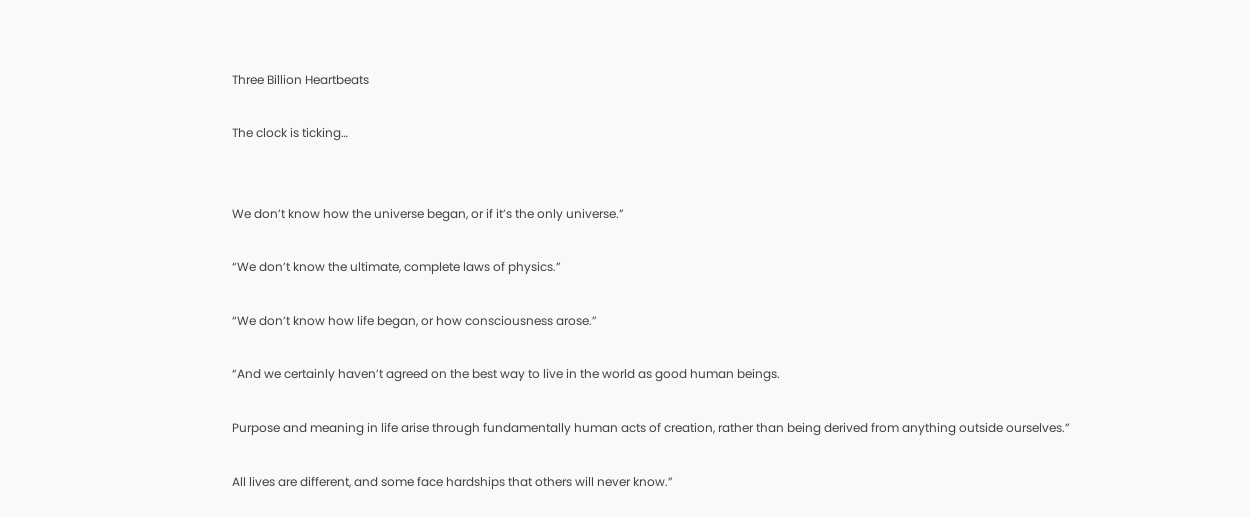Three Billion Heartbeats

The clock is ticking…


We don’t know how the universe began, or if it’s the only universe.”

“We don’t know the ultimate, complete laws of physics.”

“We don’t know how life began, or how consciousness arose.”

“And we certainly haven’t agreed on the best way to live in the world as good human beings.

Purpose and meaning in life arise through fundamentally human acts of creation, rather than being derived from anything outside ourselves.”

All lives are different, and some face hardships that others will never know.”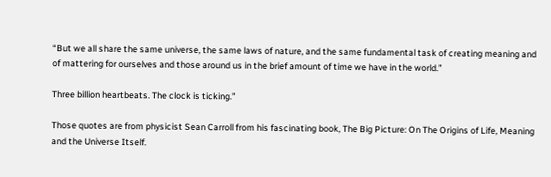“But we all share the same universe, the same laws of nature, and the same fundamental task of creating meaning and of mattering for ourselves and those around us in the brief amount of time we have in the world.”

Three billion heartbeats. The clock is ticking.”

Those quotes are from physicist Sean Carroll from his fascinating book, The Big Picture: On The Origins of Life, Meaning and the Universe Itself.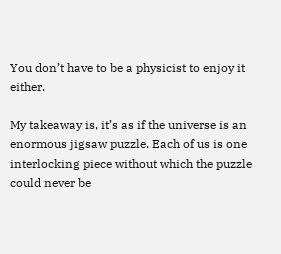You don’t have to be a physicist to enjoy it either.

My takeaway is, it’s as if the universe is an enormous jigsaw puzzle. Each of us is one interlocking piece without which the puzzle could never be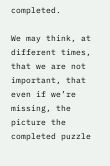completed.

We may think, at different times, that we are not important, that even if we’re missing, the picture the completed puzzle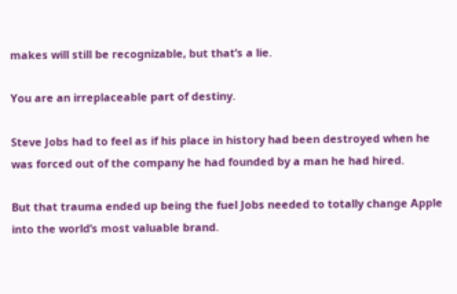makes will still be recognizable, but that’s a lie.

You are an irreplaceable part of destiny.

Steve Jobs had to feel as if his place in history had been destroyed when he was forced out of the company he had founded by a man he had hired.

But that trauma ended up being the fuel Jobs needed to totally change Apple into the world’s most valuable brand.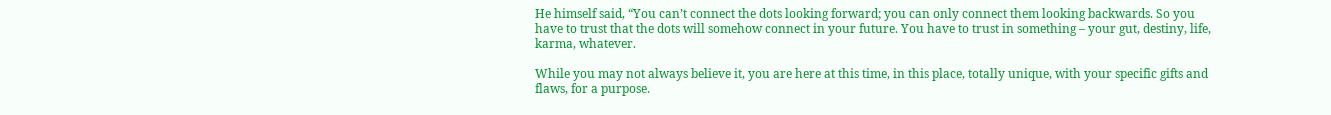He himself said, “You can’t connect the dots looking forward; you can only connect them looking backwards. So you have to trust that the dots will somehow connect in your future. You have to trust in something – your gut, destiny, life, karma, whatever.

While you may not always believe it, you are here at this time, in this place, totally unique, with your specific gifts and flaws, for a purpose.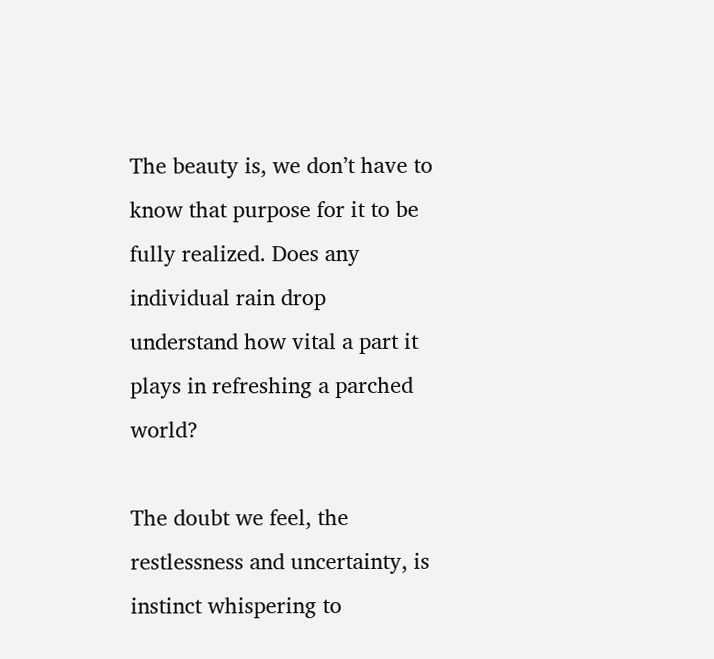The beauty is, we don’t have to know that purpose for it to be fully realized. Does any individual rain drop understand how vital a part it plays in refreshing a parched world?

The doubt we feel, the restlessness and uncertainty, is instinct whispering to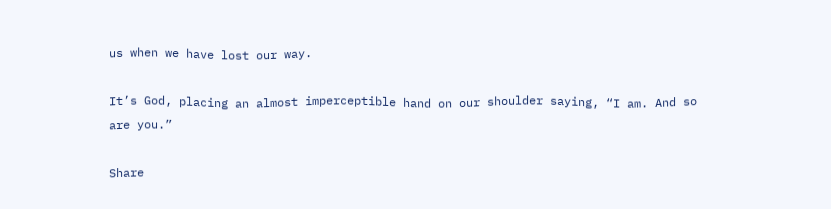us when we have lost our way.

It’s God, placing an almost imperceptible hand on our shoulder saying, “I am. And so are you.”

Share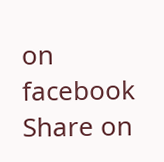on facebook
Share on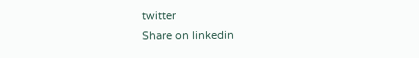twitter
Share on linkedin